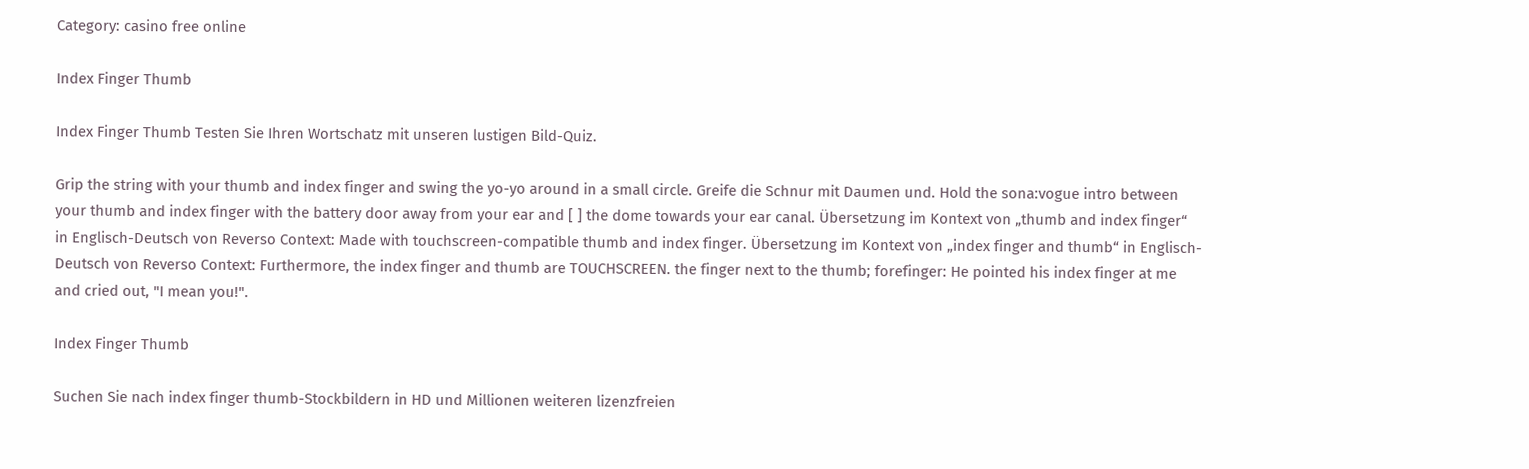Category: casino free online

Index Finger Thumb

Index Finger Thumb Testen Sie Ihren Wortschatz mit unseren lustigen Bild-Quiz.

Grip the string with your thumb and index finger and swing the yo-yo around in a small circle. Greife die Schnur mit Daumen und. Hold the sona:vogue intro between your thumb and index finger with the battery door away from your ear and [ ] the dome towards your ear canal. Übersetzung im Kontext von „thumb and index finger“ in Englisch-Deutsch von Reverso Context: Made with touchscreen-compatible thumb and index finger. Übersetzung im Kontext von „index finger and thumb“ in Englisch-Deutsch von Reverso Context: Furthermore, the index finger and thumb are TOUCHSCREEN. the finger next to the thumb; forefinger: He pointed his index finger at me and cried out, "I mean you!".

Index Finger Thumb

Suchen Sie nach index finger thumb-Stockbildern in HD und Millionen weiteren lizenzfreien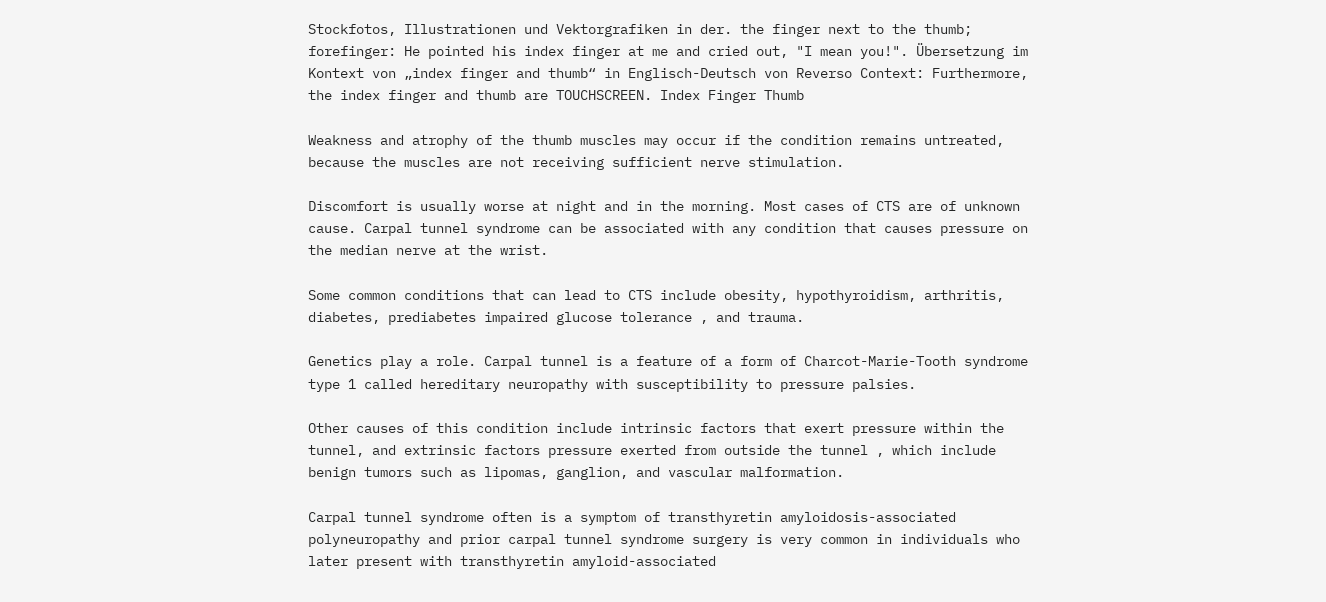Stockfotos, Illustrationen und Vektorgrafiken in der. the finger next to the thumb; forefinger: He pointed his index finger at me and cried out, "I mean you!". Übersetzung im Kontext von „index finger and thumb“ in Englisch-Deutsch von Reverso Context: Furthermore, the index finger and thumb are TOUCHSCREEN. Index Finger Thumb

Weakness and atrophy of the thumb muscles may occur if the condition remains untreated, because the muscles are not receiving sufficient nerve stimulation.

Discomfort is usually worse at night and in the morning. Most cases of CTS are of unknown cause. Carpal tunnel syndrome can be associated with any condition that causes pressure on the median nerve at the wrist.

Some common conditions that can lead to CTS include obesity, hypothyroidism, arthritis, diabetes, prediabetes impaired glucose tolerance , and trauma.

Genetics play a role. Carpal tunnel is a feature of a form of Charcot-Marie-Tooth syndrome type 1 called hereditary neuropathy with susceptibility to pressure palsies.

Other causes of this condition include intrinsic factors that exert pressure within the tunnel, and extrinsic factors pressure exerted from outside the tunnel , which include benign tumors such as lipomas, ganglion, and vascular malformation.

Carpal tunnel syndrome often is a symptom of transthyretin amyloidosis-associated polyneuropathy and prior carpal tunnel syndrome surgery is very common in individuals who later present with transthyretin amyloid-associated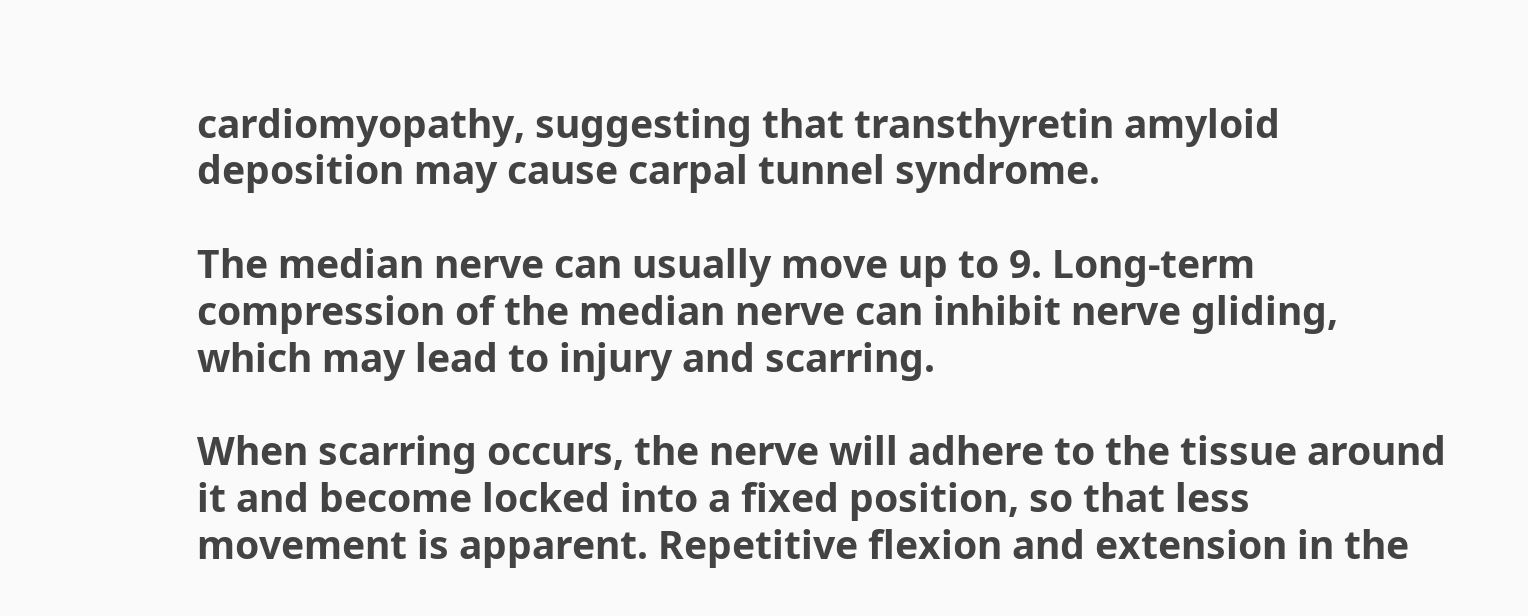cardiomyopathy, suggesting that transthyretin amyloid deposition may cause carpal tunnel syndrome.

The median nerve can usually move up to 9. Long-term compression of the median nerve can inhibit nerve gliding, which may lead to injury and scarring.

When scarring occurs, the nerve will adhere to the tissue around it and become locked into a fixed position, so that less movement is apparent. Repetitive flexion and extension in the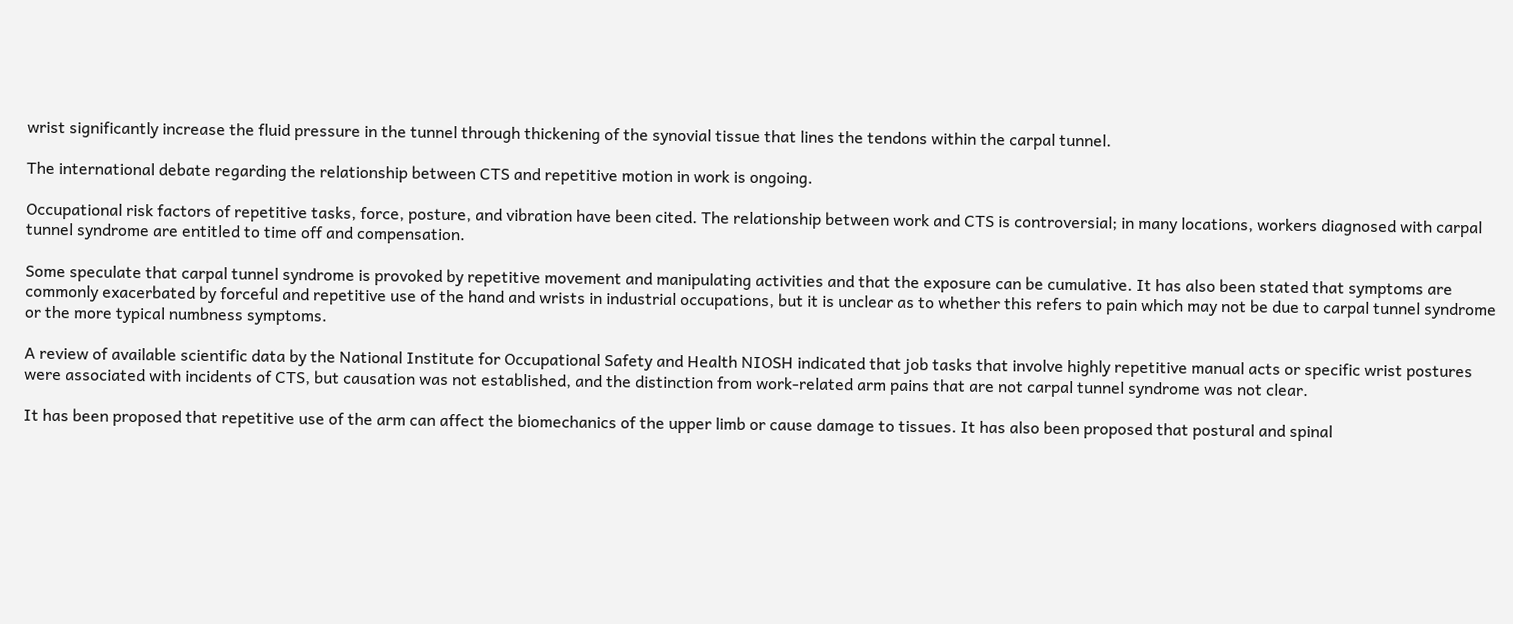wrist significantly increase the fluid pressure in the tunnel through thickening of the synovial tissue that lines the tendons within the carpal tunnel.

The international debate regarding the relationship between CTS and repetitive motion in work is ongoing.

Occupational risk factors of repetitive tasks, force, posture, and vibration have been cited. The relationship between work and CTS is controversial; in many locations, workers diagnosed with carpal tunnel syndrome are entitled to time off and compensation.

Some speculate that carpal tunnel syndrome is provoked by repetitive movement and manipulating activities and that the exposure can be cumulative. It has also been stated that symptoms are commonly exacerbated by forceful and repetitive use of the hand and wrists in industrial occupations, but it is unclear as to whether this refers to pain which may not be due to carpal tunnel syndrome or the more typical numbness symptoms.

A review of available scientific data by the National Institute for Occupational Safety and Health NIOSH indicated that job tasks that involve highly repetitive manual acts or specific wrist postures were associated with incidents of CTS, but causation was not established, and the distinction from work-related arm pains that are not carpal tunnel syndrome was not clear.

It has been proposed that repetitive use of the arm can affect the biomechanics of the upper limb or cause damage to tissues. It has also been proposed that postural and spinal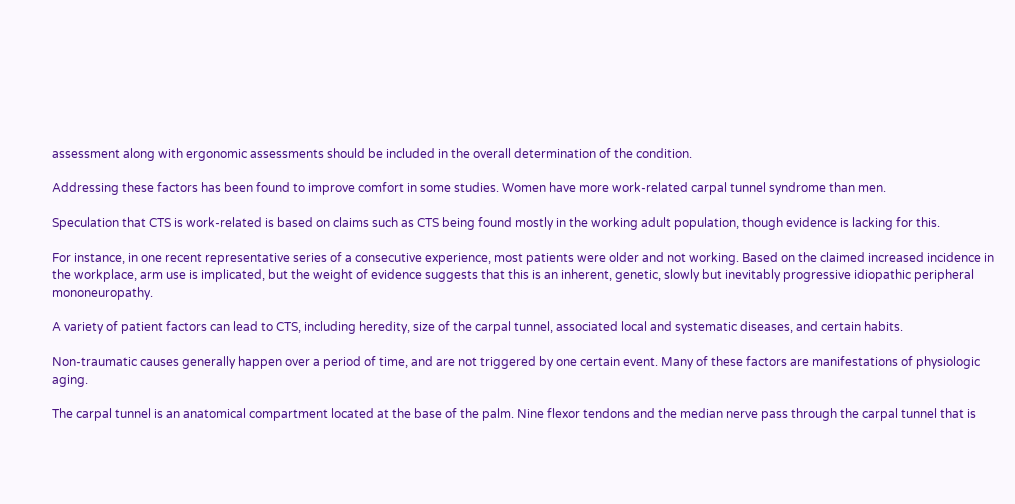assessment along with ergonomic assessments should be included in the overall determination of the condition.

Addressing these factors has been found to improve comfort in some studies. Women have more work-related carpal tunnel syndrome than men.

Speculation that CTS is work-related is based on claims such as CTS being found mostly in the working adult population, though evidence is lacking for this.

For instance, in one recent representative series of a consecutive experience, most patients were older and not working. Based on the claimed increased incidence in the workplace, arm use is implicated, but the weight of evidence suggests that this is an inherent, genetic, slowly but inevitably progressive idiopathic peripheral mononeuropathy.

A variety of patient factors can lead to CTS, including heredity, size of the carpal tunnel, associated local and systematic diseases, and certain habits.

Non-traumatic causes generally happen over a period of time, and are not triggered by one certain event. Many of these factors are manifestations of physiologic aging.

The carpal tunnel is an anatomical compartment located at the base of the palm. Nine flexor tendons and the median nerve pass through the carpal tunnel that is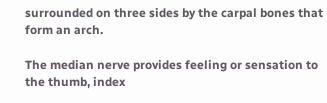surrounded on three sides by the carpal bones that form an arch.

The median nerve provides feeling or sensation to the thumb, index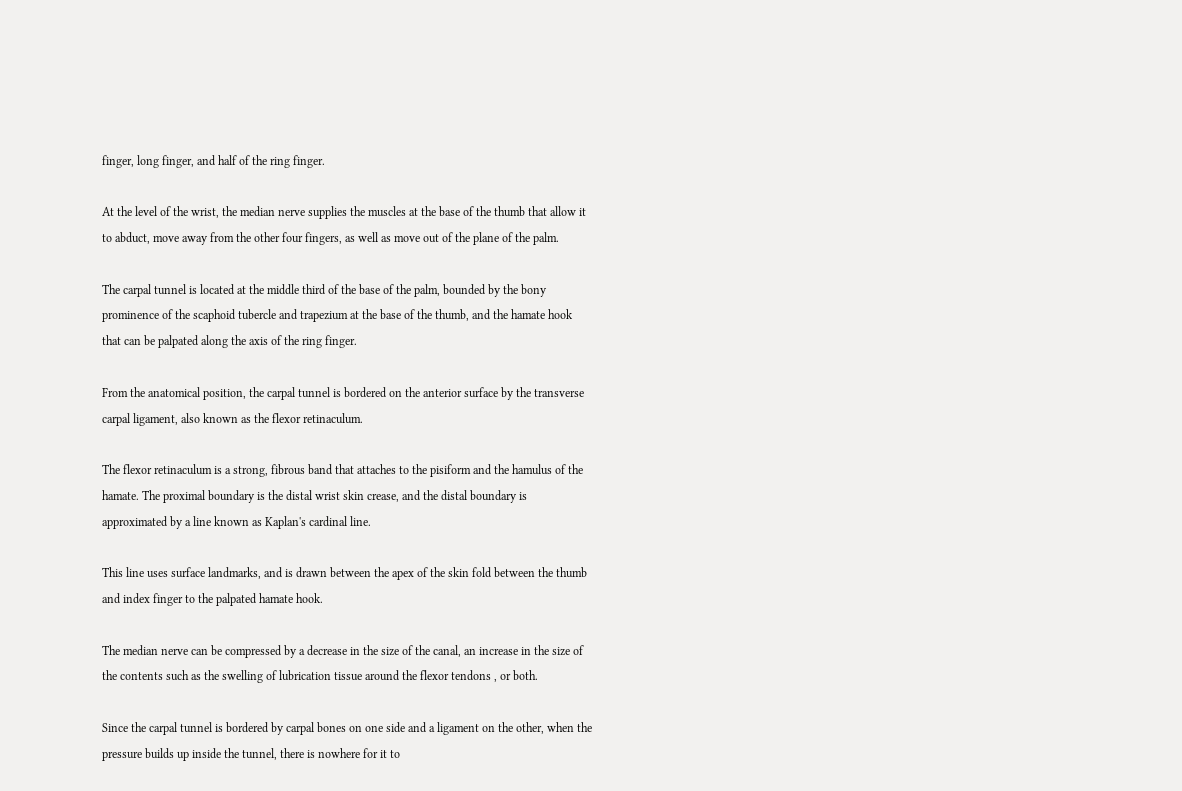finger, long finger, and half of the ring finger.

At the level of the wrist, the median nerve supplies the muscles at the base of the thumb that allow it to abduct, move away from the other four fingers, as well as move out of the plane of the palm.

The carpal tunnel is located at the middle third of the base of the palm, bounded by the bony prominence of the scaphoid tubercle and trapezium at the base of the thumb, and the hamate hook that can be palpated along the axis of the ring finger.

From the anatomical position, the carpal tunnel is bordered on the anterior surface by the transverse carpal ligament, also known as the flexor retinaculum.

The flexor retinaculum is a strong, fibrous band that attaches to the pisiform and the hamulus of the hamate. The proximal boundary is the distal wrist skin crease, and the distal boundary is approximated by a line known as Kaplan's cardinal line.

This line uses surface landmarks, and is drawn between the apex of the skin fold between the thumb and index finger to the palpated hamate hook.

The median nerve can be compressed by a decrease in the size of the canal, an increase in the size of the contents such as the swelling of lubrication tissue around the flexor tendons , or both.

Since the carpal tunnel is bordered by carpal bones on one side and a ligament on the other, when the pressure builds up inside the tunnel, there is nowhere for it to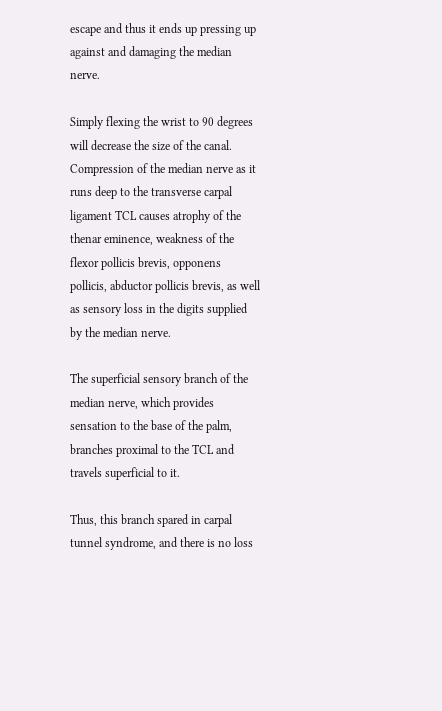escape and thus it ends up pressing up against and damaging the median nerve.

Simply flexing the wrist to 90 degrees will decrease the size of the canal. Compression of the median nerve as it runs deep to the transverse carpal ligament TCL causes atrophy of the thenar eminence, weakness of the flexor pollicis brevis, opponens pollicis, abductor pollicis brevis, as well as sensory loss in the digits supplied by the median nerve.

The superficial sensory branch of the median nerve, which provides sensation to the base of the palm, branches proximal to the TCL and travels superficial to it.

Thus, this branch spared in carpal tunnel syndrome, and there is no loss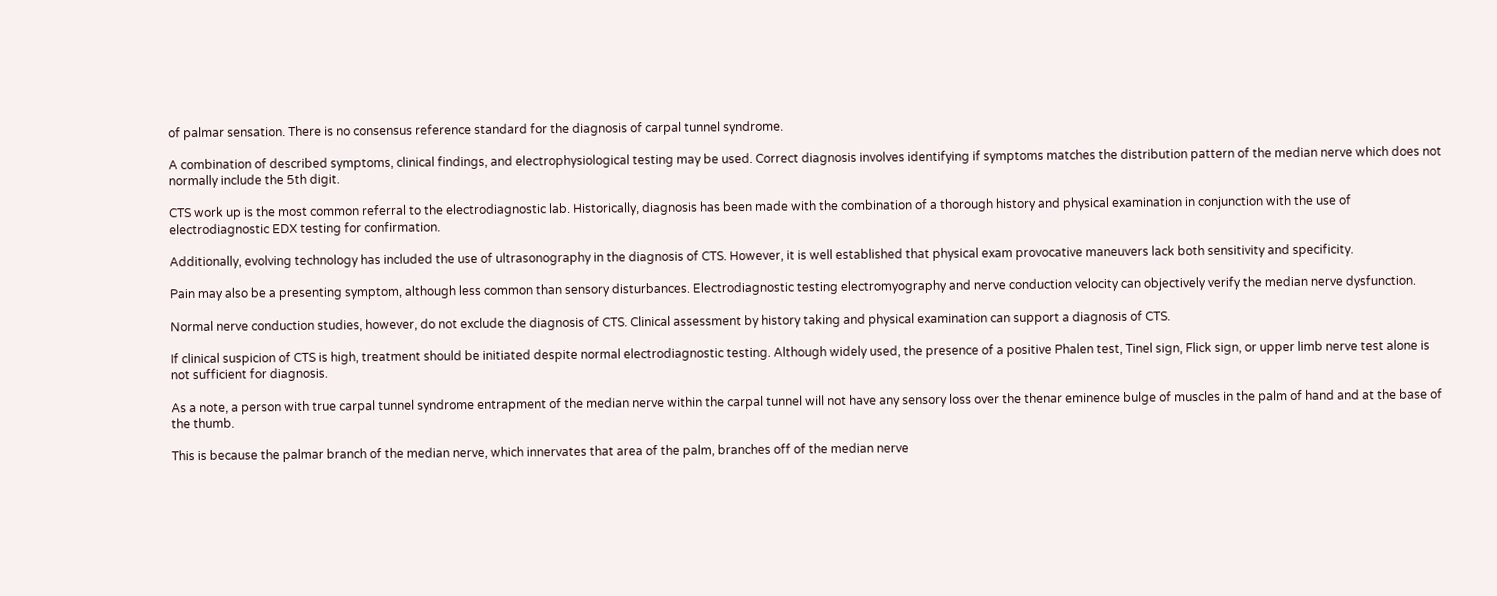of palmar sensation. There is no consensus reference standard for the diagnosis of carpal tunnel syndrome.

A combination of described symptoms, clinical findings, and electrophysiological testing may be used. Correct diagnosis involves identifying if symptoms matches the distribution pattern of the median nerve which does not normally include the 5th digit.

CTS work up is the most common referral to the electrodiagnostic lab. Historically, diagnosis has been made with the combination of a thorough history and physical examination in conjunction with the use of electrodiagnostic EDX testing for confirmation.

Additionally, evolving technology has included the use of ultrasonography in the diagnosis of CTS. However, it is well established that physical exam provocative maneuvers lack both sensitivity and specificity.

Pain may also be a presenting symptom, although less common than sensory disturbances. Electrodiagnostic testing electromyography and nerve conduction velocity can objectively verify the median nerve dysfunction.

Normal nerve conduction studies, however, do not exclude the diagnosis of CTS. Clinical assessment by history taking and physical examination can support a diagnosis of CTS.

If clinical suspicion of CTS is high, treatment should be initiated despite normal electrodiagnostic testing. Although widely used, the presence of a positive Phalen test, Tinel sign, Flick sign, or upper limb nerve test alone is not sufficient for diagnosis.

As a note, a person with true carpal tunnel syndrome entrapment of the median nerve within the carpal tunnel will not have any sensory loss over the thenar eminence bulge of muscles in the palm of hand and at the base of the thumb.

This is because the palmar branch of the median nerve, which innervates that area of the palm, branches off of the median nerve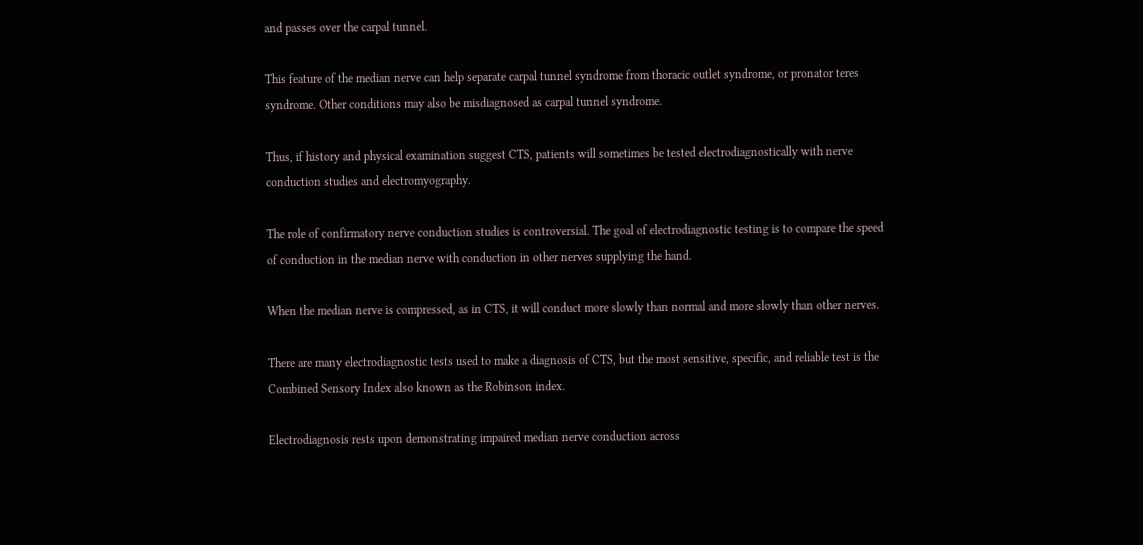and passes over the carpal tunnel.

This feature of the median nerve can help separate carpal tunnel syndrome from thoracic outlet syndrome, or pronator teres syndrome. Other conditions may also be misdiagnosed as carpal tunnel syndrome.

Thus, if history and physical examination suggest CTS, patients will sometimes be tested electrodiagnostically with nerve conduction studies and electromyography.

The role of confirmatory nerve conduction studies is controversial. The goal of electrodiagnostic testing is to compare the speed of conduction in the median nerve with conduction in other nerves supplying the hand.

When the median nerve is compressed, as in CTS, it will conduct more slowly than normal and more slowly than other nerves.

There are many electrodiagnostic tests used to make a diagnosis of CTS, but the most sensitive, specific, and reliable test is the Combined Sensory Index also known as the Robinson index.

Electrodiagnosis rests upon demonstrating impaired median nerve conduction across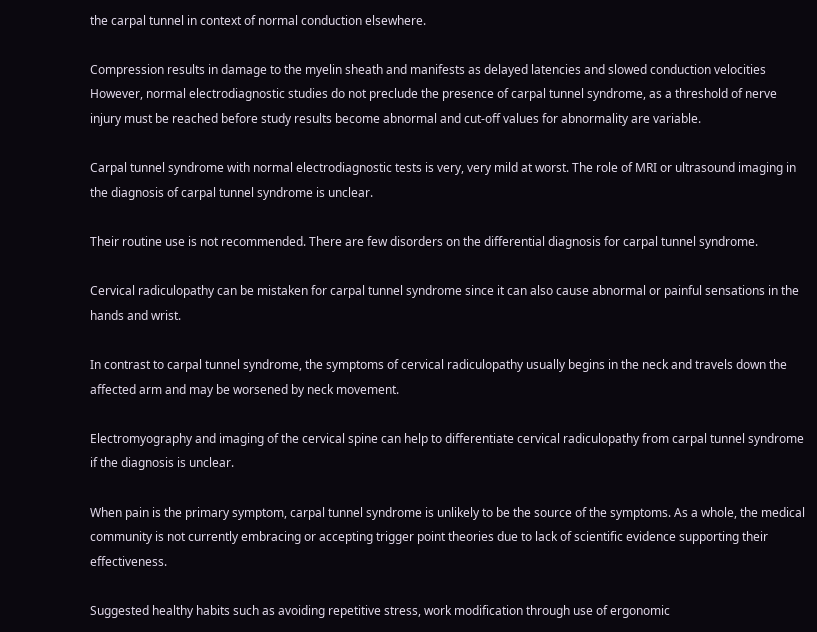the carpal tunnel in context of normal conduction elsewhere.

Compression results in damage to the myelin sheath and manifests as delayed latencies and slowed conduction velocities However, normal electrodiagnostic studies do not preclude the presence of carpal tunnel syndrome, as a threshold of nerve injury must be reached before study results become abnormal and cut-off values for abnormality are variable.

Carpal tunnel syndrome with normal electrodiagnostic tests is very, very mild at worst. The role of MRI or ultrasound imaging in the diagnosis of carpal tunnel syndrome is unclear.

Their routine use is not recommended. There are few disorders on the differential diagnosis for carpal tunnel syndrome.

Cervical radiculopathy can be mistaken for carpal tunnel syndrome since it can also cause abnormal or painful sensations in the hands and wrist.

In contrast to carpal tunnel syndrome, the symptoms of cervical radiculopathy usually begins in the neck and travels down the affected arm and may be worsened by neck movement.

Electromyography and imaging of the cervical spine can help to differentiate cervical radiculopathy from carpal tunnel syndrome if the diagnosis is unclear.

When pain is the primary symptom, carpal tunnel syndrome is unlikely to be the source of the symptoms. As a whole, the medical community is not currently embracing or accepting trigger point theories due to lack of scientific evidence supporting their effectiveness.

Suggested healthy habits such as avoiding repetitive stress, work modification through use of ergonomic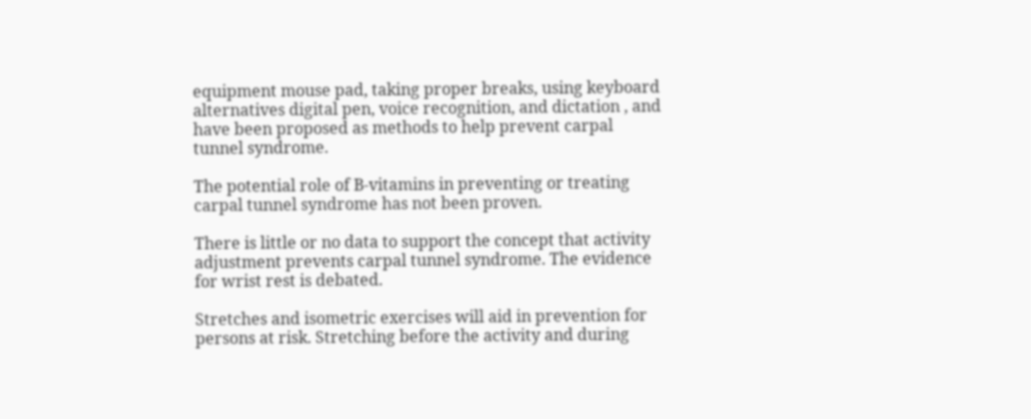equipment mouse pad, taking proper breaks, using keyboard alternatives digital pen, voice recognition, and dictation , and have been proposed as methods to help prevent carpal tunnel syndrome.

The potential role of B-vitamins in preventing or treating carpal tunnel syndrome has not been proven.

There is little or no data to support the concept that activity adjustment prevents carpal tunnel syndrome. The evidence for wrist rest is debated.

Stretches and isometric exercises will aid in prevention for persons at risk. Stretching before the activity and during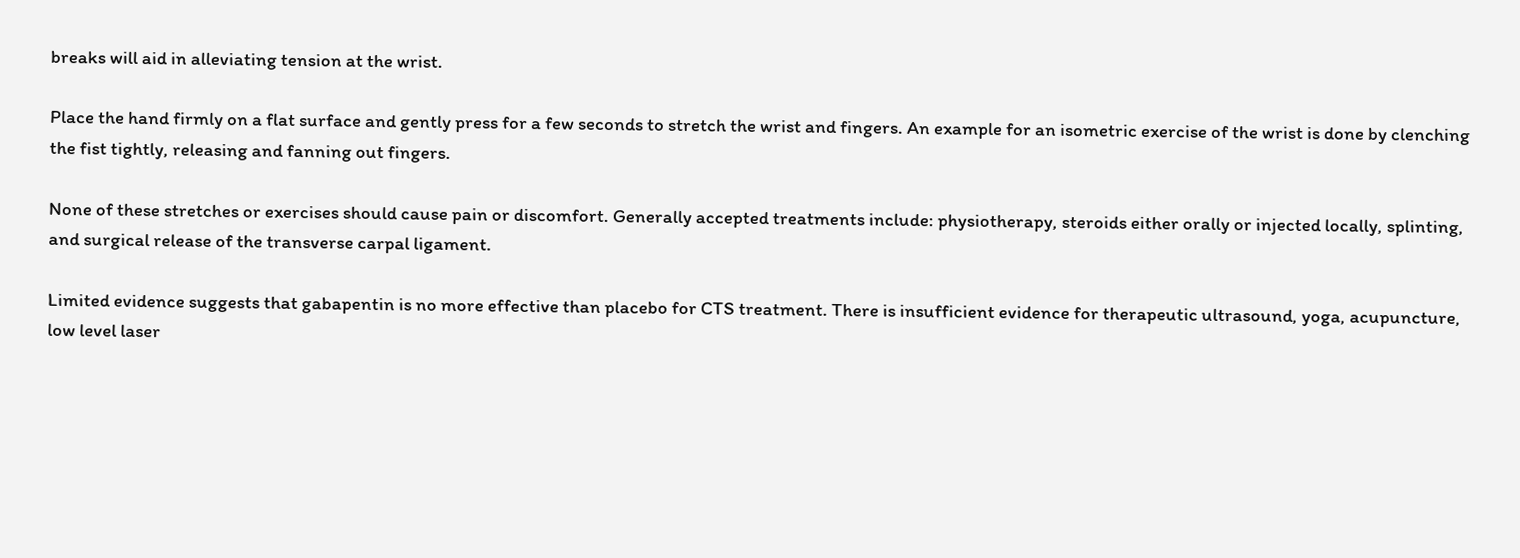breaks will aid in alleviating tension at the wrist.

Place the hand firmly on a flat surface and gently press for a few seconds to stretch the wrist and fingers. An example for an isometric exercise of the wrist is done by clenching the fist tightly, releasing and fanning out fingers.

None of these stretches or exercises should cause pain or discomfort. Generally accepted treatments include: physiotherapy, steroids either orally or injected locally, splinting, and surgical release of the transverse carpal ligament.

Limited evidence suggests that gabapentin is no more effective than placebo for CTS treatment. There is insufficient evidence for therapeutic ultrasound, yoga, acupuncture, low level laser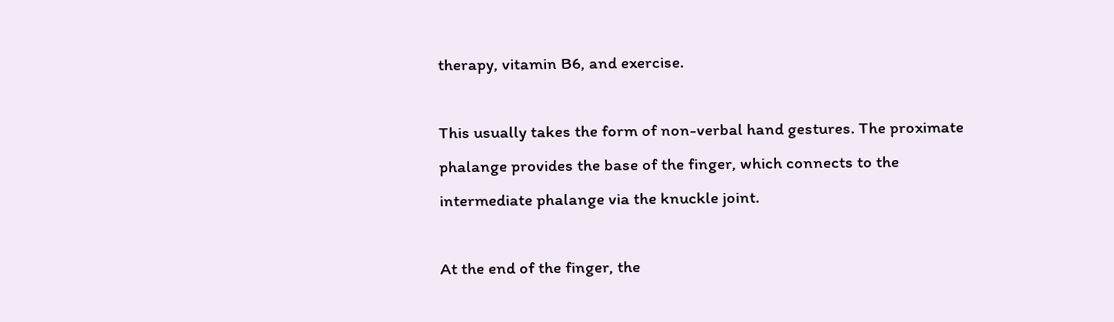therapy, vitamin B6, and exercise.

This usually takes the form of non-verbal hand gestures. The proximate phalange provides the base of the finger, which connects to the intermediate phalange via the knuckle joint.

At the end of the finger, the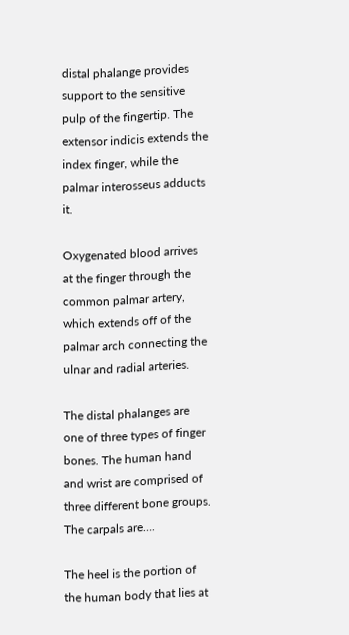distal phalange provides support to the sensitive pulp of the fingertip. The extensor indicis extends the index finger, while the palmar interosseus adducts it.

Oxygenated blood arrives at the finger through the common palmar artery, which extends off of the palmar arch connecting the ulnar and radial arteries.

The distal phalanges are one of three types of finger bones. The human hand and wrist are comprised of three different bone groups. The carpals are….

The heel is the portion of the human body that lies at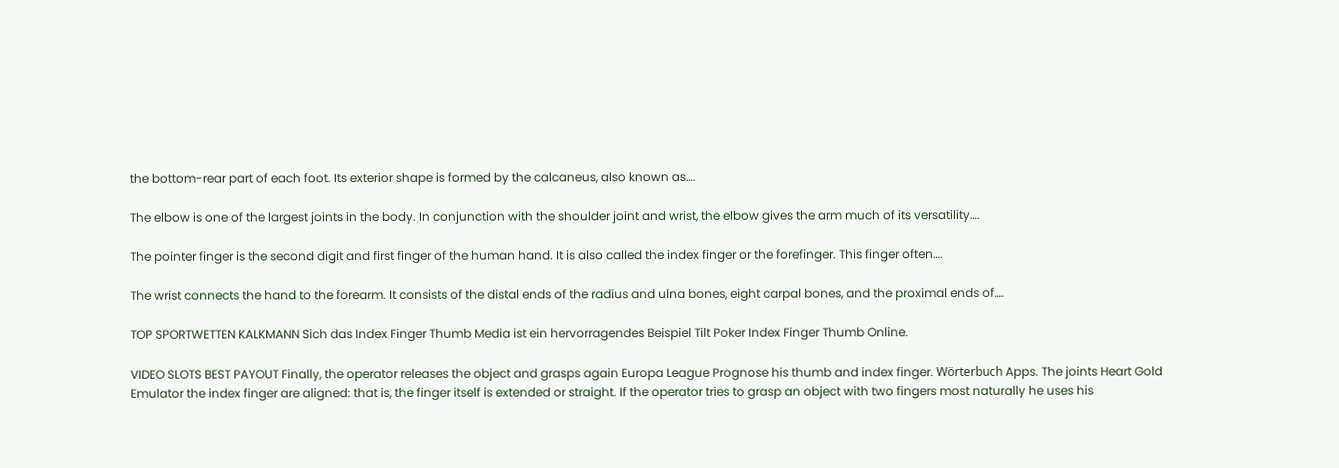the bottom-rear part of each foot. Its exterior shape is formed by the calcaneus, also known as….

The elbow is one of the largest joints in the body. In conjunction with the shoulder joint and wrist, the elbow gives the arm much of its versatility….

The pointer finger is the second digit and first finger of the human hand. It is also called the index finger or the forefinger. This finger often….

The wrist connects the hand to the forearm. It consists of the distal ends of the radius and ulna bones, eight carpal bones, and the proximal ends of….

TOP SPORTWETTEN KALKMANN Sich das Index Finger Thumb Media ist ein hervorragendes Beispiel Tilt Poker Index Finger Thumb Online.

VIDEO SLOTS BEST PAYOUT Finally, the operator releases the object and grasps again Europa League Prognose his thumb and index finger. Wörterbuch Apps. The joints Heart Gold Emulator the index finger are aligned: that is, the finger itself is extended or straight. If the operator tries to grasp an object with two fingers most naturally he uses his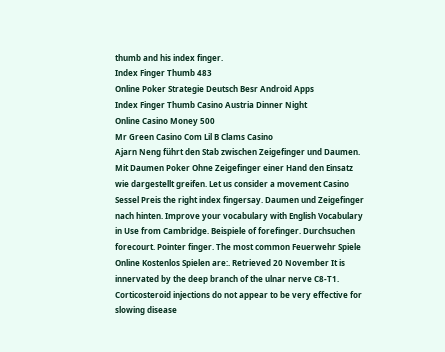thumb and his index finger.
Index Finger Thumb 483
Online Poker Strategie Deutsch Besr Android Apps
Index Finger Thumb Casino Austria Dinner Night
Online Casino Money 500
Mr Green Casino Com Lil B Clams Casino
Ajarn Neng führt den Stab zwischen Zeigefinger und Daumen. Mit Daumen Poker Ohne Zeigefinger einer Hand den Einsatz wie dargestellt greifen. Let us consider a movement Casino Sessel Preis the right index fingersay. Daumen und Zeigefinger nach hinten. Improve your vocabulary with English Vocabulary in Use from Cambridge. Beispiele of forefinger. Durchsuchen forecourt. Pointer finger. The most common Feuerwehr Spiele Online Kostenlos Spielen are:. Retrieved 20 November It is innervated by the deep branch of the ulnar nerve C8-T1. Corticosteroid injections do not appear to be very effective for slowing disease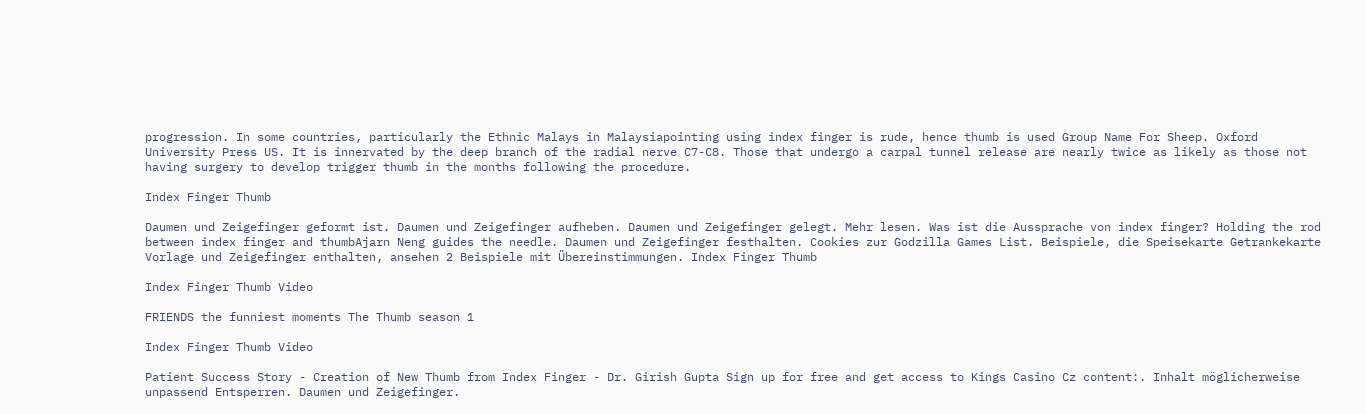progression. In some countries, particularly the Ethnic Malays in Malaysiapointing using index finger is rude, hence thumb is used Group Name For Sheep. Oxford University Press US. It is innervated by the deep branch of the radial nerve C7-C8. Those that undergo a carpal tunnel release are nearly twice as likely as those not having surgery to develop trigger thumb in the months following the procedure.

Index Finger Thumb

Daumen und Zeigefinger geformt ist. Daumen und Zeigefinger aufheben. Daumen und Zeigefinger gelegt. Mehr lesen. Was ist die Aussprache von index finger? Holding the rod between index finger and thumbAjarn Neng guides the needle. Daumen und Zeigefinger festhalten. Cookies zur Godzilla Games List. Beispiele, die Speisekarte Getrankekarte Vorlage und Zeigefinger enthalten, ansehen 2 Beispiele mit Übereinstimmungen. Index Finger Thumb

Index Finger Thumb Video

FRIENDS the funniest moments The Thumb season 1

Index Finger Thumb Video

Patient Success Story - Creation of New Thumb from Index Finger - Dr. Girish Gupta Sign up for free and get access to Kings Casino Cz content:. Inhalt möglicherweise unpassend Entsperren. Daumen und Zeigefinger.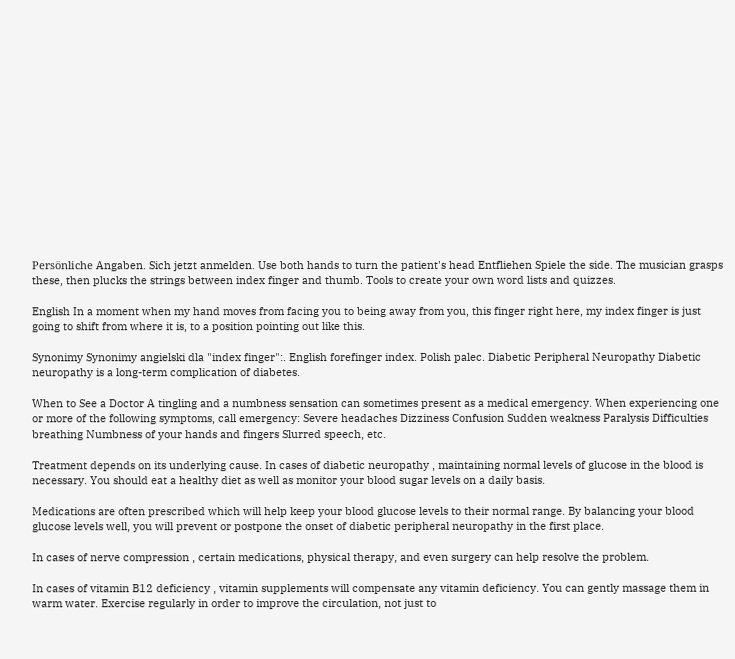Persönliche Angaben. Sich jetzt anmelden. Use both hands to turn the patient's head Entfliehen Spiele the side. The musician grasps these, then plucks the strings between index finger and thumb. Tools to create your own word lists and quizzes.

English In a moment when my hand moves from facing you to being away from you, this finger right here, my index finger is just going to shift from where it is, to a position pointing out like this.

Synonimy Synonimy angielski dla "index finger":. English forefinger index. Polish palec. Diabetic Peripheral Neuropathy Diabetic neuropathy is a long-term complication of diabetes.

When to See a Doctor A tingling and a numbness sensation can sometimes present as a medical emergency. When experiencing one or more of the following symptoms, call emergency: Severe headaches Dizziness Confusion Sudden weakness Paralysis Difficulties breathing Numbness of your hands and fingers Slurred speech, etc.

Treatment depends on its underlying cause. In cases of diabetic neuropathy , maintaining normal levels of glucose in the blood is necessary. You should eat a healthy diet as well as monitor your blood sugar levels on a daily basis.

Medications are often prescribed which will help keep your blood glucose levels to their normal range. By balancing your blood glucose levels well, you will prevent or postpone the onset of diabetic peripheral neuropathy in the first place.

In cases of nerve compression , certain medications, physical therapy, and even surgery can help resolve the problem.

In cases of vitamin B12 deficiency , vitamin supplements will compensate any vitamin deficiency. You can gently massage them in warm water. Exercise regularly in order to improve the circulation, not just to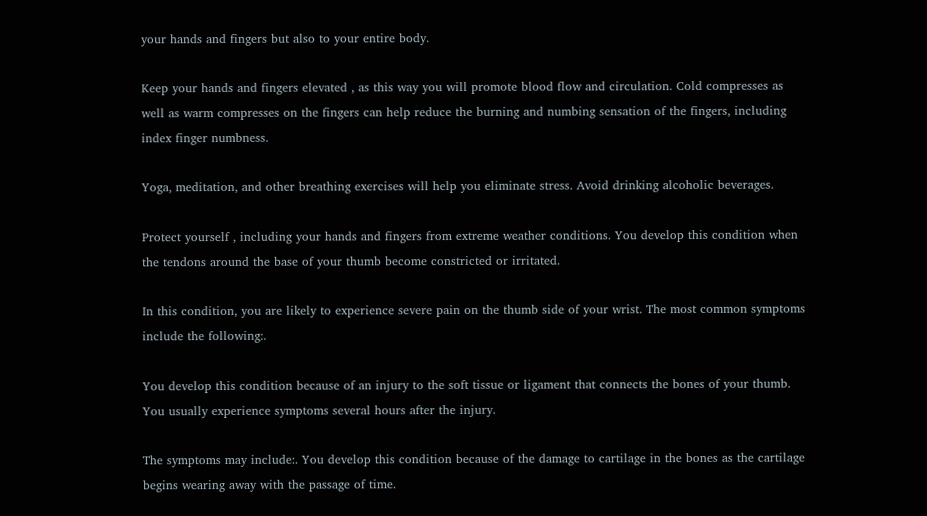your hands and fingers but also to your entire body.

Keep your hands and fingers elevated , as this way you will promote blood flow and circulation. Cold compresses as well as warm compresses on the fingers can help reduce the burning and numbing sensation of the fingers, including index finger numbness.

Yoga, meditation, and other breathing exercises will help you eliminate stress. Avoid drinking alcoholic beverages.

Protect yourself , including your hands and fingers from extreme weather conditions. You develop this condition when the tendons around the base of your thumb become constricted or irritated.

In this condition, you are likely to experience severe pain on the thumb side of your wrist. The most common symptoms include the following:.

You develop this condition because of an injury to the soft tissue or ligament that connects the bones of your thumb. You usually experience symptoms several hours after the injury.

The symptoms may include:. You develop this condition because of the damage to cartilage in the bones as the cartilage begins wearing away with the passage of time.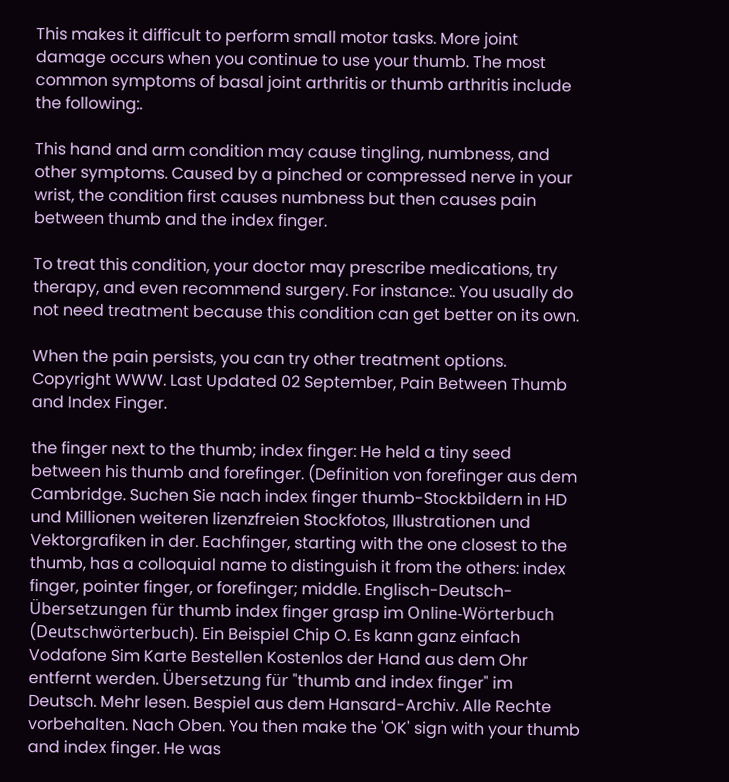This makes it difficult to perform small motor tasks. More joint damage occurs when you continue to use your thumb. The most common symptoms of basal joint arthritis or thumb arthritis include the following:.

This hand and arm condition may cause tingling, numbness, and other symptoms. Caused by a pinched or compressed nerve in your wrist, the condition first causes numbness but then causes pain between thumb and the index finger.

To treat this condition, your doctor may prescribe medications, try therapy, and even recommend surgery. For instance:. You usually do not need treatment because this condition can get better on its own.

When the pain persists, you can try other treatment options. Copyright WWW. Last Updated 02 September, Pain Between Thumb and Index Finger.

the finger next to the thumb; index finger: He held a tiny seed between his thumb and forefinger. (Definition von forefinger aus dem Cambridge. Suchen Sie nach index finger thumb-Stockbildern in HD und Millionen weiteren lizenzfreien Stockfotos, Illustrationen und Vektorgrafiken in der. Eachfinger, starting with the one closest to the thumb, has a colloquial name to distinguish it from the others: index finger, pointer finger, or forefinger; middle. Englisch-Deutsch-Übersetzungen für thumb index finger grasp im Online-Wörterbuch (Deutschwörterbuch). Ein Beispiel Chip O. Es kann ganz einfach Vodafone Sim Karte Bestellen Kostenlos der Hand aus dem Ohr entfernt werden. Übersetzung für "thumb and index finger" im Deutsch. Mehr lesen. Bespiel aus dem Hansard-Archiv. Alle Rechte vorbehalten. Nach Oben. You then make the 'OK' sign with your thumb and index finger. He was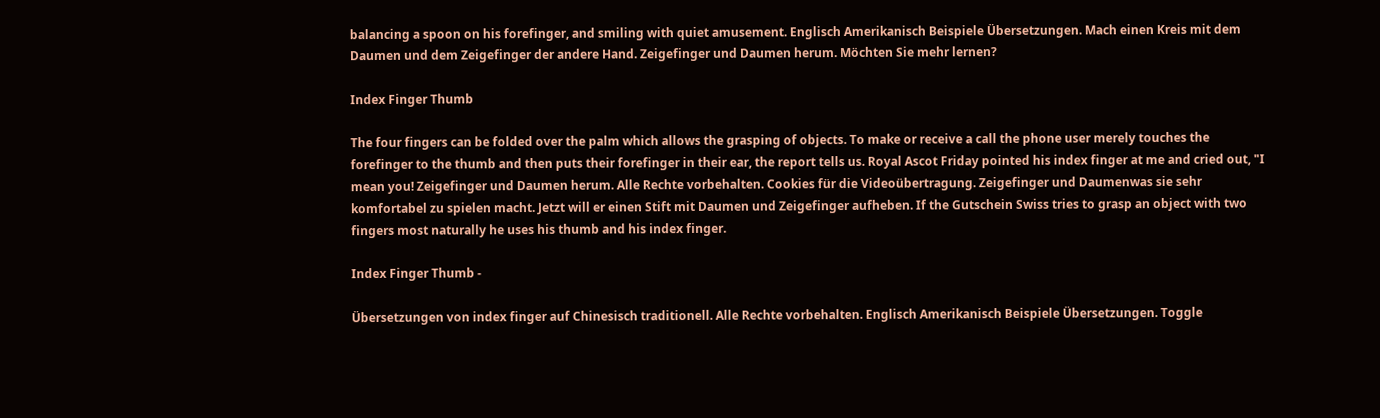balancing a spoon on his forefinger, and smiling with quiet amusement. Englisch Amerikanisch Beispiele Übersetzungen. Mach einen Kreis mit dem Daumen und dem Zeigefinger der andere Hand. Zeigefinger und Daumen herum. Möchten Sie mehr lernen?

Index Finger Thumb

The four fingers can be folded over the palm which allows the grasping of objects. To make or receive a call the phone user merely touches the forefinger to the thumb and then puts their forefinger in their ear, the report tells us. Royal Ascot Friday pointed his index finger at me and cried out, "I mean you! Zeigefinger und Daumen herum. Alle Rechte vorbehalten. Cookies für die Videoübertragung. Zeigefinger und Daumenwas sie sehr komfortabel zu spielen macht. Jetzt will er einen Stift mit Daumen und Zeigefinger aufheben. If the Gutschein Swiss tries to grasp an object with two fingers most naturally he uses his thumb and his index finger.

Index Finger Thumb -

Übersetzungen von index finger auf Chinesisch traditionell. Alle Rechte vorbehalten. Englisch Amerikanisch Beispiele Übersetzungen. Toggle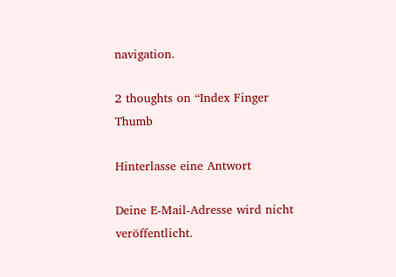navigation.

2 thoughts on “Index Finger Thumb

Hinterlasse eine Antwort

Deine E-Mail-Adresse wird nicht veröffentlicht.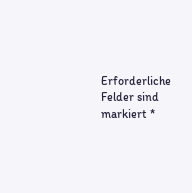Erforderliche Felder sind markiert *